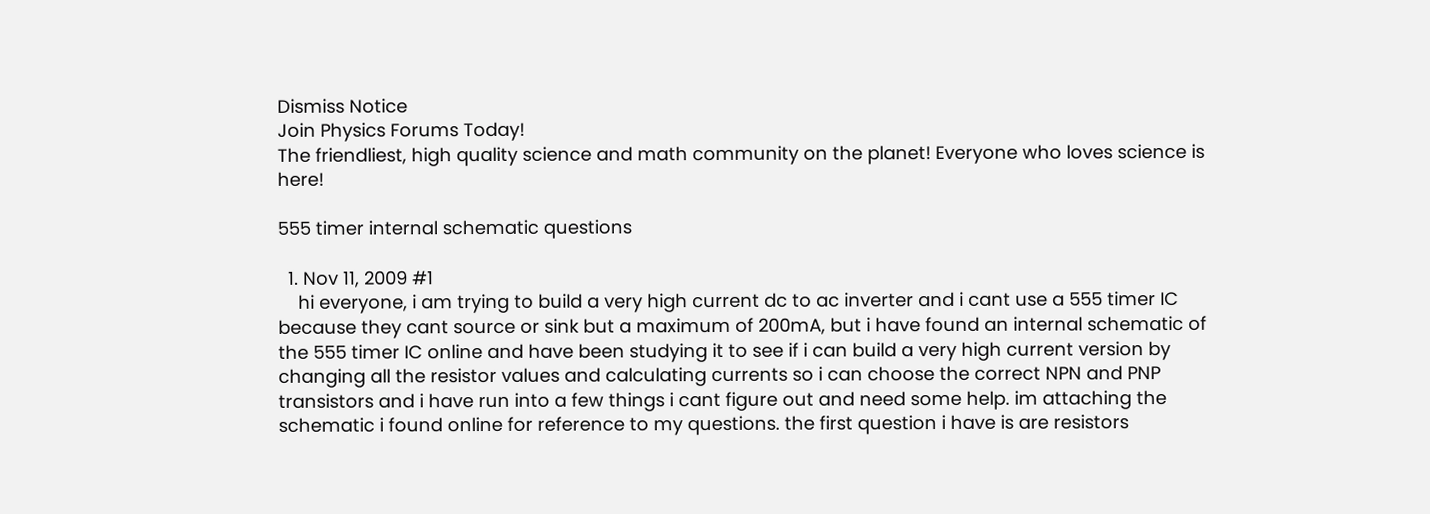Dismiss Notice
Join Physics Forums Today!
The friendliest, high quality science and math community on the planet! Everyone who loves science is here!

555 timer internal schematic questions

  1. Nov 11, 2009 #1
    hi everyone, i am trying to build a very high current dc to ac inverter and i cant use a 555 timer IC because they cant source or sink but a maximum of 200mA, but i have found an internal schematic of the 555 timer IC online and have been studying it to see if i can build a very high current version by changing all the resistor values and calculating currents so i can choose the correct NPN and PNP transistors and i have run into a few things i cant figure out and need some help. im attaching the schematic i found online for reference to my questions. the first question i have is are resistors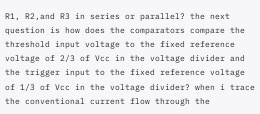R1, R2,and R3 in series or parallel? the next question is how does the comparators compare the threshold input voltage to the fixed reference voltage of 2/3 of Vcc in the voltage divider and the trigger input to the fixed reference voltage of 1/3 of Vcc in the voltage divider? when i trace the conventional current flow through the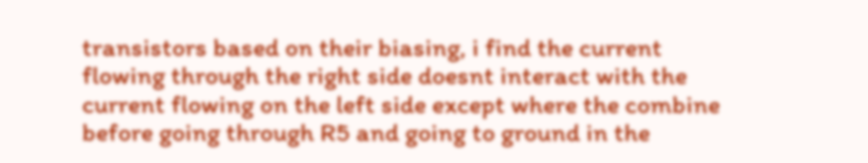transistors based on their biasing, i find the current flowing through the right side doesnt interact with the current flowing on the left side except where the combine before going through R5 and going to ground in the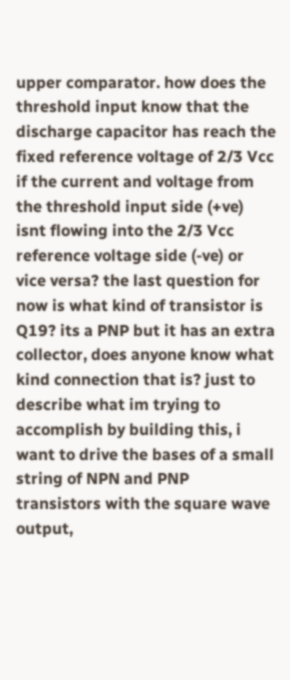upper comparator. how does the threshold input know that the discharge capacitor has reach the fixed reference voltage of 2/3 Vcc if the current and voltage from the threshold input side (+ve) isnt flowing into the 2/3 Vcc reference voltage side (-ve) or vice versa? the last question for now is what kind of transistor is Q19? its a PNP but it has an extra collector, does anyone know what kind connection that is? just to describe what im trying to accomplish by building this, i want to drive the bases of a small string of NPN and PNP transistors with the square wave output,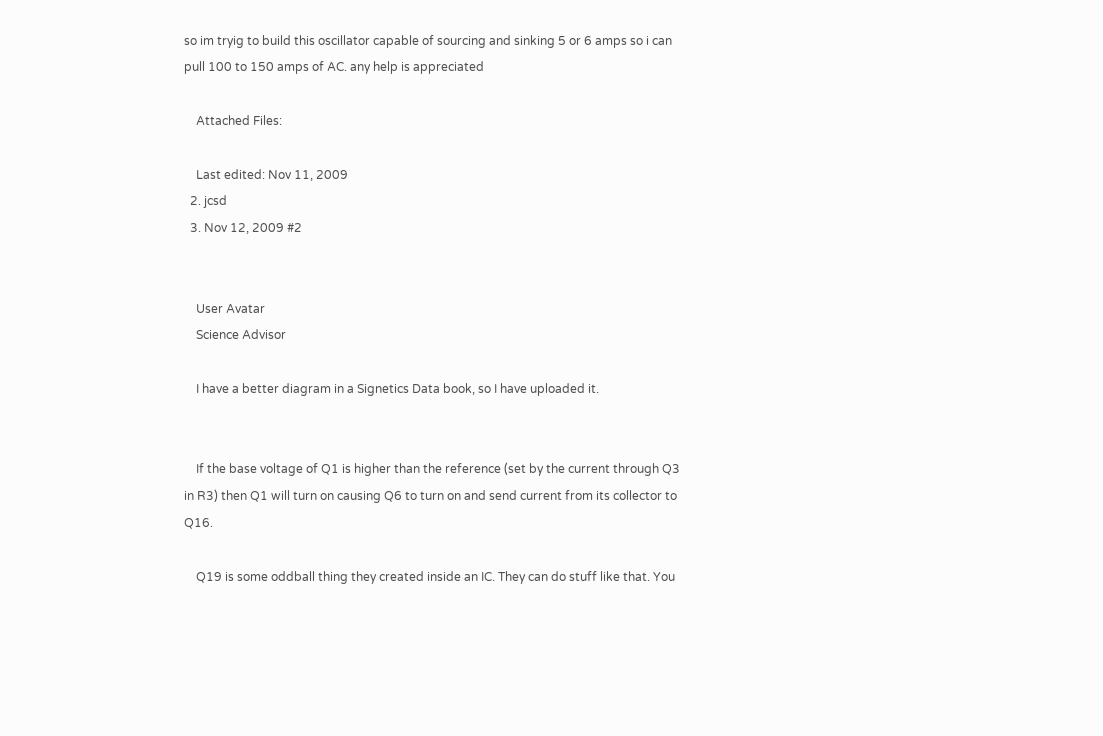so im tryig to build this oscillator capable of sourcing and sinking 5 or 6 amps so i can pull 100 to 150 amps of AC. any help is appreciated

    Attached Files:

    Last edited: Nov 11, 2009
  2. jcsd
  3. Nov 12, 2009 #2


    User Avatar
    Science Advisor

    I have a better diagram in a Signetics Data book, so I have uploaded it.


    If the base voltage of Q1 is higher than the reference (set by the current through Q3 in R3) then Q1 will turn on causing Q6 to turn on and send current from its collector to Q16.

    Q19 is some oddball thing they created inside an IC. They can do stuff like that. You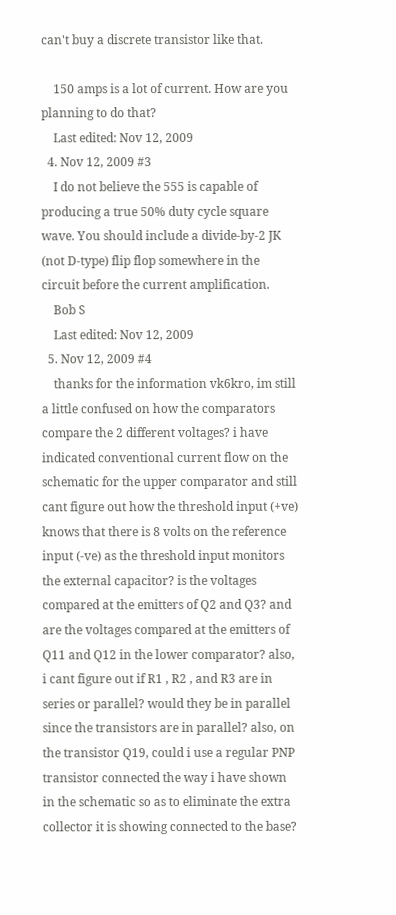can't buy a discrete transistor like that.

    150 amps is a lot of current. How are you planning to do that?
    Last edited: Nov 12, 2009
  4. Nov 12, 2009 #3
    I do not believe the 555 is capable of producing a true 50% duty cycle square wave. You should include a divide-by-2 JK (not D-type) flip flop somewhere in the circuit before the current amplification.
    Bob S
    Last edited: Nov 12, 2009
  5. Nov 12, 2009 #4
    thanks for the information vk6kro, im still a little confused on how the comparators compare the 2 different voltages? i have indicated conventional current flow on the schematic for the upper comparator and still cant figure out how the threshold input (+ve) knows that there is 8 volts on the reference input (-ve) as the threshold input monitors the external capacitor? is the voltages compared at the emitters of Q2 and Q3? and are the voltages compared at the emitters of Q11 and Q12 in the lower comparator? also, i cant figure out if R1 , R2 , and R3 are in series or parallel? would they be in parallel since the transistors are in parallel? also, on the transistor Q19, could i use a regular PNP transistor connected the way i have shown in the schematic so as to eliminate the extra collector it is showing connected to the base?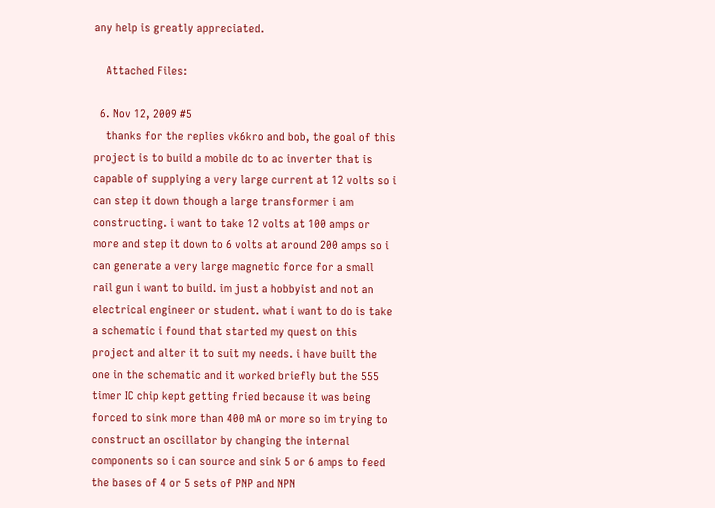any help is greatly appreciated.

    Attached Files:

  6. Nov 12, 2009 #5
    thanks for the replies vk6kro and bob, the goal of this project is to build a mobile dc to ac inverter that is capable of supplying a very large current at 12 volts so i can step it down though a large transformer i am constructing. i want to take 12 volts at 100 amps or more and step it down to 6 volts at around 200 amps so i can generate a very large magnetic force for a small rail gun i want to build. im just a hobbyist and not an electrical engineer or student. what i want to do is take a schematic i found that started my quest on this project and alter it to suit my needs. i have built the one in the schematic and it worked briefly but the 555 timer IC chip kept getting fried because it was being forced to sink more than 400 mA or more so im trying to construct an oscillator by changing the internal components so i can source and sink 5 or 6 amps to feed the bases of 4 or 5 sets of PNP and NPN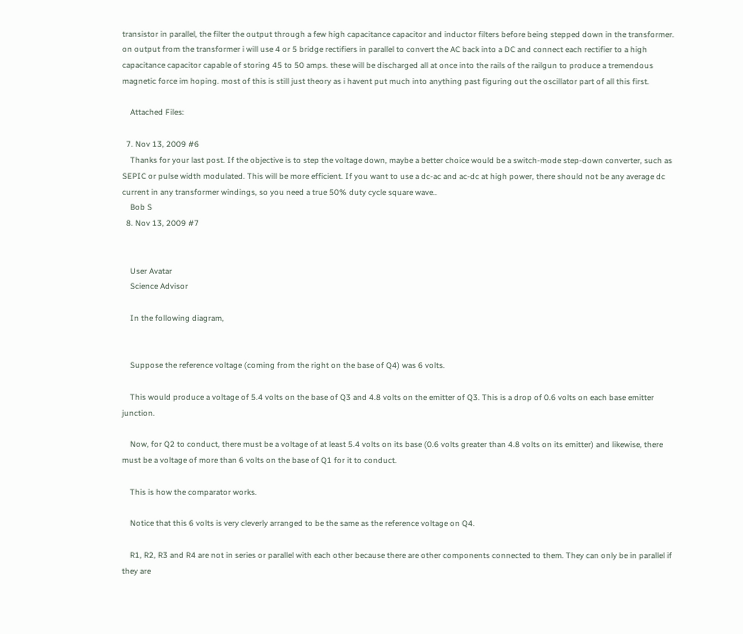transistor in parallel, the filter the output through a few high capacitance capacitor and inductor filters before being stepped down in the transformer. on output from the transformer i will use 4 or 5 bridge rectifiers in parallel to convert the AC back into a DC and connect each rectifier to a high capacitance capacitor capable of storing 45 to 50 amps. these will be discharged all at once into the rails of the railgun to produce a tremendous magnetic force im hoping. most of this is still just theory as i havent put much into anything past figuring out the oscillator part of all this first.

    Attached Files:

  7. Nov 13, 2009 #6
    Thanks for your last post. If the objective is to step the voltage down, maybe a better choice would be a switch-mode step-down converter, such as SEPIC or pulse width modulated. This will be more efficient. If you want to use a dc-ac and ac-dc at high power, there should not be any average dc current in any transformer windings, so you need a true 50% duty cycle square wave..
    Bob S
  8. Nov 13, 2009 #7


    User Avatar
    Science Advisor

    In the following diagram,


    Suppose the reference voltage (coming from the right on the base of Q4) was 6 volts.

    This would produce a voltage of 5.4 volts on the base of Q3 and 4.8 volts on the emitter of Q3. This is a drop of 0.6 volts on each base emitter junction.

    Now, for Q2 to conduct, there must be a voltage of at least 5.4 volts on its base (0.6 volts greater than 4.8 volts on its emitter) and likewise, there must be a voltage of more than 6 volts on the base of Q1 for it to conduct.

    This is how the comparator works.

    Notice that this 6 volts is very cleverly arranged to be the same as the reference voltage on Q4.

    R1, R2, R3 and R4 are not in series or parallel with each other because there are other components connected to them. They can only be in parallel if they are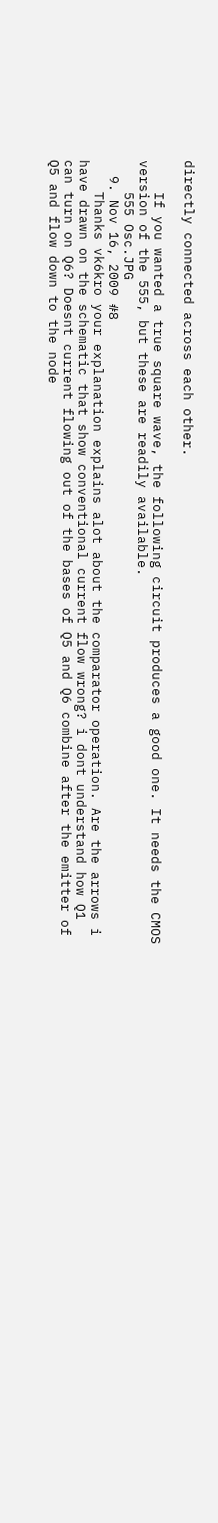directly connected across each other.

    If you wanted a true square wave, the following circuit produces a good one. It needs the CMOS version of the 555, but these are readily available.
    555 Osc.JPG
  9. Nov 16, 2009 #8
    Thanks vk6kro your explanation explains alot about the comparator operation. Are the arrows i have drawn on the schematic that show conventional current flow wrong? i dont understand how Q1 can turn on Q6? Doesnt current flowing out of the bases of Q5 and Q6 combine after the emitter of Q5 and flow down to the node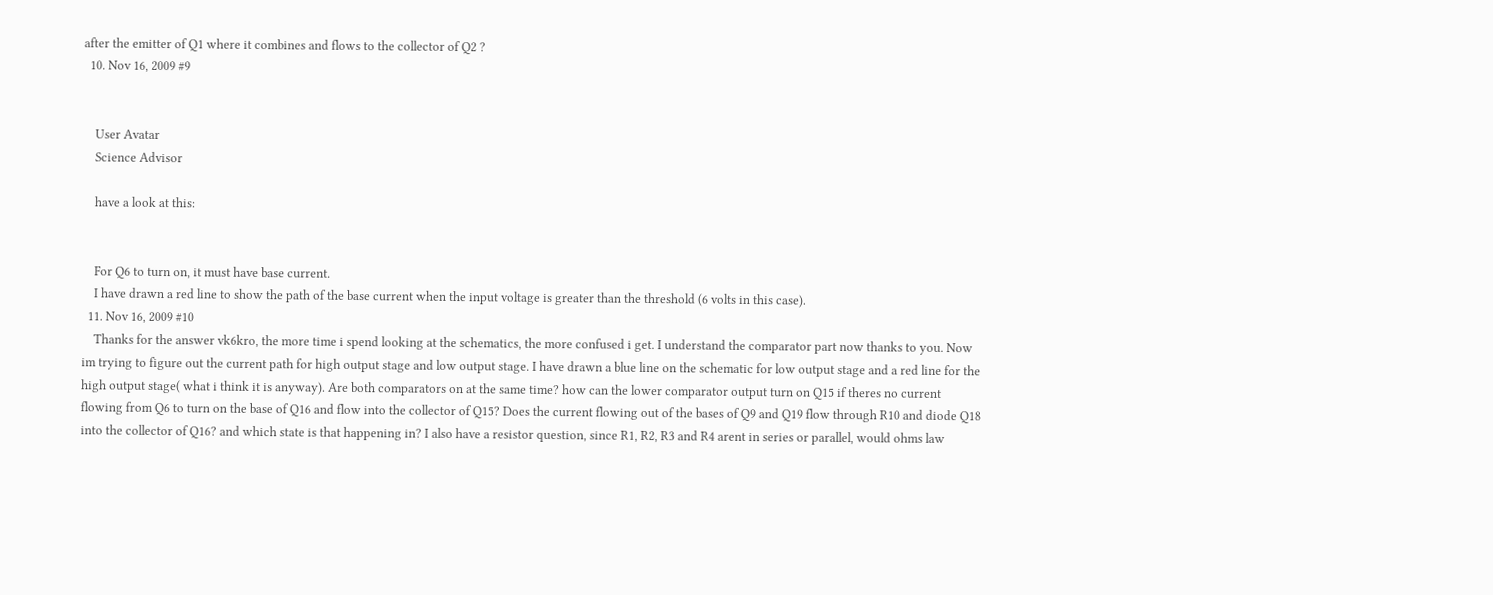after the emitter of Q1 where it combines and flows to the collector of Q2 ?
  10. Nov 16, 2009 #9


    User Avatar
    Science Advisor

    have a look at this:


    For Q6 to turn on, it must have base current.
    I have drawn a red line to show the path of the base current when the input voltage is greater than the threshold (6 volts in this case).
  11. Nov 16, 2009 #10
    Thanks for the answer vk6kro, the more time i spend looking at the schematics, the more confused i get. I understand the comparator part now thanks to you. Now im trying to figure out the current path for high output stage and low output stage. I have drawn a blue line on the schematic for low output stage and a red line for the high output stage( what i think it is anyway). Are both comparators on at the same time? how can the lower comparator output turn on Q15 if theres no current flowing from Q6 to turn on the base of Q16 and flow into the collector of Q15? Does the current flowing out of the bases of Q9 and Q19 flow through R10 and diode Q18 into the collector of Q16? and which state is that happening in? I also have a resistor question, since R1, R2, R3 and R4 arent in series or parallel, would ohms law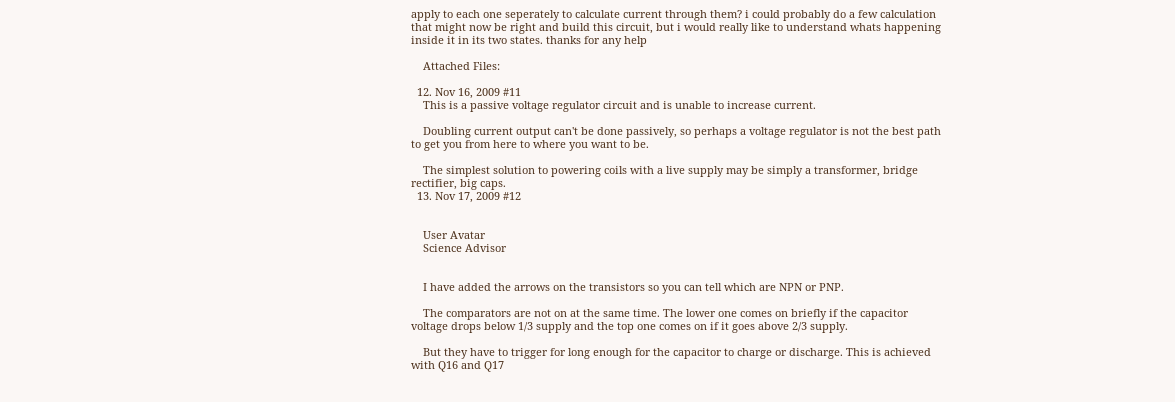apply to each one seperately to calculate current through them? i could probably do a few calculation that might now be right and build this circuit, but i would really like to understand whats happening inside it in its two states. thanks for any help

    Attached Files:

  12. Nov 16, 2009 #11
    This is a passive voltage regulator circuit and is unable to increase current.

    Doubling current output can't be done passively, so perhaps a voltage regulator is not the best path to get you from here to where you want to be.

    The simplest solution to powering coils with a live supply may be simply a transformer, bridge rectifier, big caps.
  13. Nov 17, 2009 #12


    User Avatar
    Science Advisor


    I have added the arrows on the transistors so you can tell which are NPN or PNP.

    The comparators are not on at the same time. The lower one comes on briefly if the capacitor voltage drops below 1/3 supply and the top one comes on if it goes above 2/3 supply.

    But they have to trigger for long enough for the capacitor to charge or discharge. This is achieved with Q16 and Q17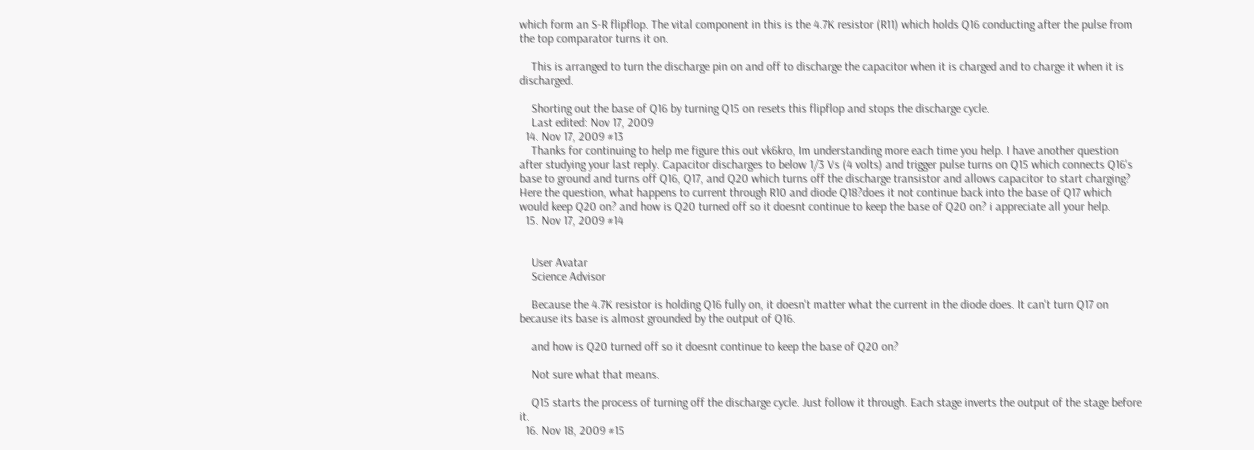which form an S-R flipflop. The vital component in this is the 4.7K resistor (R11) which holds Q16 conducting after the pulse from the top comparator turns it on.

    This is arranged to turn the discharge pin on and off to discharge the capacitor when it is charged and to charge it when it is discharged.

    Shorting out the base of Q16 by turning Q15 on resets this flipflop and stops the discharge cycle.
    Last edited: Nov 17, 2009
  14. Nov 17, 2009 #13
    Thanks for continuing to help me figure this out vk6kro, Im understanding more each time you help. I have another question after studying your last reply. Capacitor discharges to below 1/3 Vs (4 volts) and trigger pulse turns on Q15 which connects Q16's base to ground and turns off Q16, Q17, and Q20 which turns off the discharge transistor and allows capacitor to start charging? Here the question, what happens to current through R10 and diode Q18?does it not continue back into the base of Q17 which would keep Q20 on? and how is Q20 turned off so it doesnt continue to keep the base of Q20 on? i appreciate all your help.
  15. Nov 17, 2009 #14


    User Avatar
    Science Advisor

    Because the 4.7K resistor is holding Q16 fully on, it doesn't matter what the current in the diode does. It can't turn Q17 on because its base is almost grounded by the output of Q16.

    and how is Q20 turned off so it doesnt continue to keep the base of Q20 on?

    Not sure what that means.

    Q15 starts the process of turning off the discharge cycle. Just follow it through. Each stage inverts the output of the stage before it.
  16. Nov 18, 2009 #15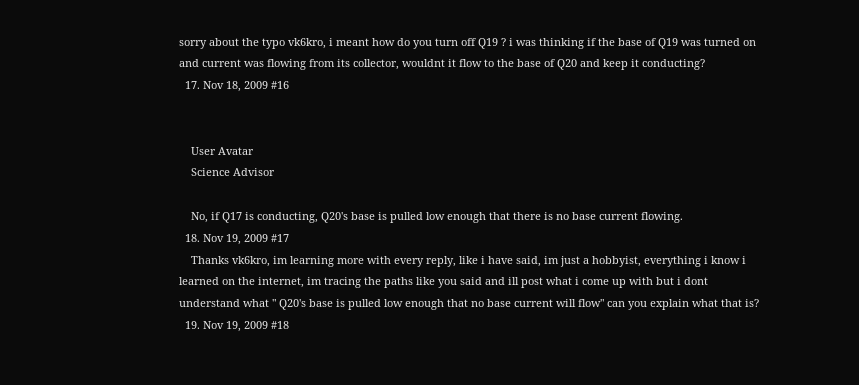sorry about the typo vk6kro, i meant how do you turn off Q19 ? i was thinking if the base of Q19 was turned on and current was flowing from its collector, wouldnt it flow to the base of Q20 and keep it conducting?
  17. Nov 18, 2009 #16


    User Avatar
    Science Advisor

    No, if Q17 is conducting, Q20's base is pulled low enough that there is no base current flowing.
  18. Nov 19, 2009 #17
    Thanks vk6kro, im learning more with every reply, like i have said, im just a hobbyist, everything i know i learned on the internet, im tracing the paths like you said and ill post what i come up with but i dont understand what " Q20's base is pulled low enough that no base current will flow" can you explain what that is?
  19. Nov 19, 2009 #18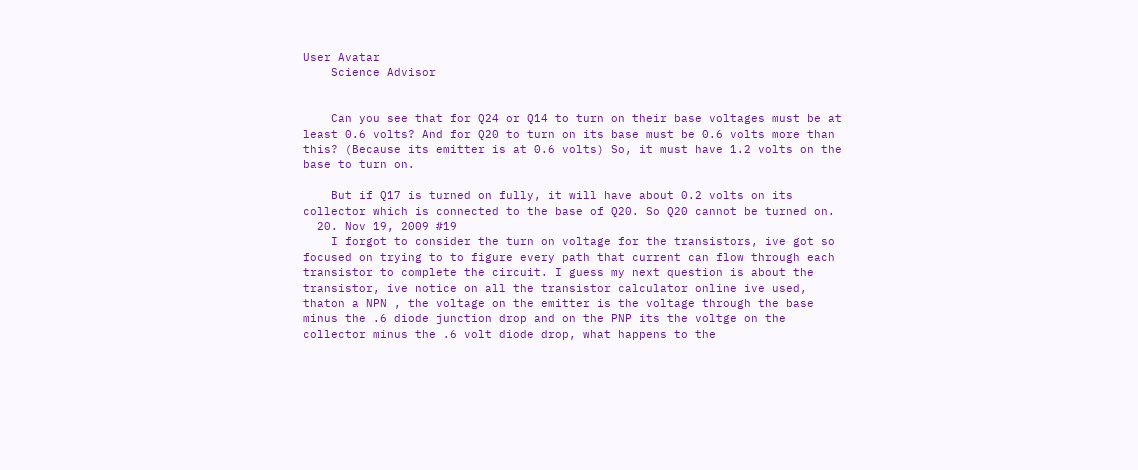User Avatar
    Science Advisor


    Can you see that for Q24 or Q14 to turn on their base voltages must be at least 0.6 volts? And for Q20 to turn on its base must be 0.6 volts more than this? (Because its emitter is at 0.6 volts) So, it must have 1.2 volts on the base to turn on.

    But if Q17 is turned on fully, it will have about 0.2 volts on its collector which is connected to the base of Q20. So Q20 cannot be turned on.
  20. Nov 19, 2009 #19
    I forgot to consider the turn on voltage for the transistors, ive got so focused on trying to to figure every path that current can flow through each transistor to complete the circuit. I guess my next question is about the transistor, ive notice on all the transistor calculator online ive used, thaton a NPN , the voltage on the emitter is the voltage through the base minus the .6 diode junction drop and on the PNP its the voltge on the collector minus the .6 volt diode drop, what happens to the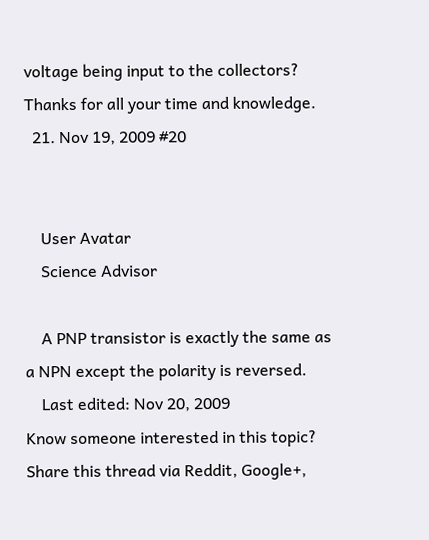voltage being input to the collectors? Thanks for all your time and knowledge.
  21. Nov 19, 2009 #20


    User Avatar
    Science Advisor

    A PNP transistor is exactly the same as a NPN except the polarity is reversed.
    Last edited: Nov 20, 2009
Know someone interested in this topic? Share this thread via Reddit, Google+,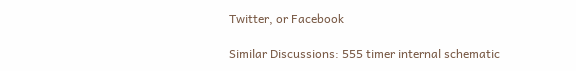Twitter, or Facebook

Similar Discussions: 555 timer internal schematic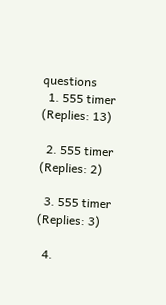questions
  1. 555 timer (Replies: 13)

  2. 555 timer (Replies: 2)

  3. 555 timer (Replies: 3)

  4.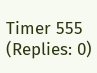Timer 555 (Replies: 0)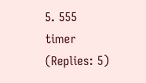5. 555 timer (Replies: 5)